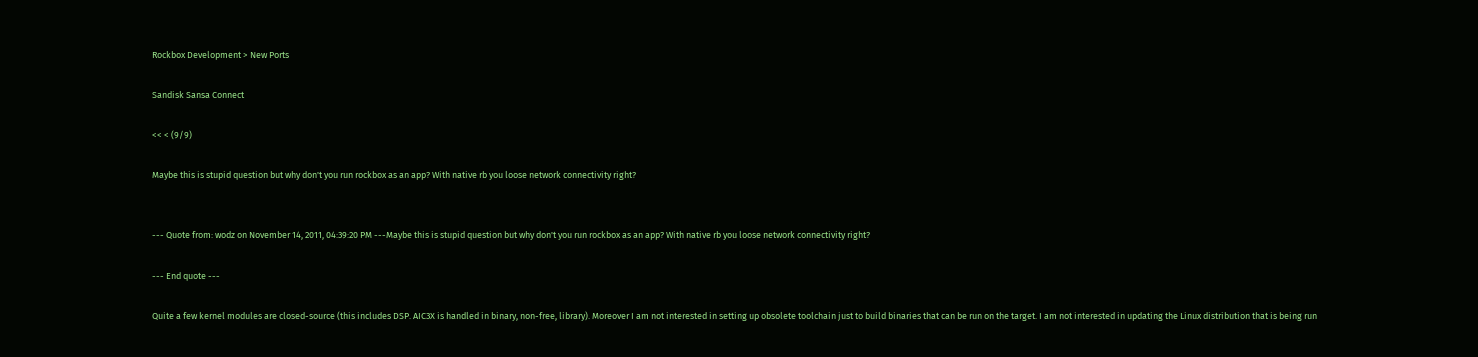Rockbox Development > New Ports

Sandisk Sansa Connect

<< < (9/9)

Maybe this is stupid question but why don't you run rockbox as an app? With native rb you loose network connectivity right?


--- Quote from: wodz on November 14, 2011, 04:39:20 PM ---Maybe this is stupid question but why don't you run rockbox as an app? With native rb you loose network connectivity right?

--- End quote ---

Quite a few kernel modules are closed-source (this includes DSP. AIC3X is handled in binary, non-free, library). Moreover I am not interested in setting up obsolete toolchain just to build binaries that can be run on the target. I am not interested in updating the Linux distribution that is being run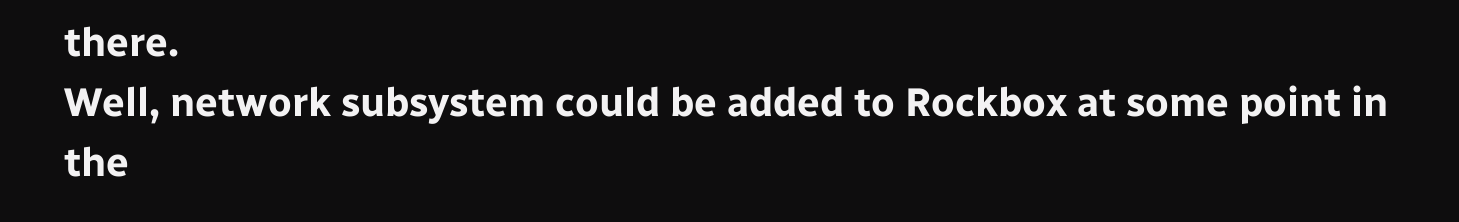there.
Well, network subsystem could be added to Rockbox at some point in the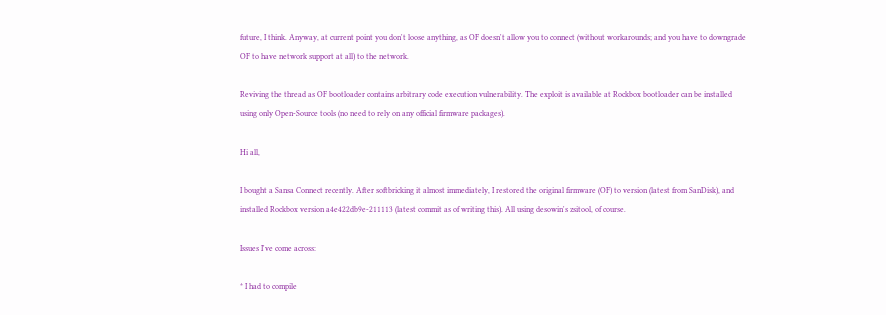future, I think. Anyway, at current point you don't loose anything, as OF doesn't allow you to connect (without workarounds; and you have to downgrade OF to have network support at all) to the network.

Reviving the thread as OF bootloader contains arbitrary code execution vulnerability. The exploit is available at Rockbox bootloader can be installed using only Open-Source tools (no need to rely on any official firmware packages).

Hi all,

I bought a Sansa Connect recently. After softbricking it almost immediately, I restored the original firmware (OF) to version (latest from SanDisk), and installed Rockbox version a4e422db9e-211113 (latest commit as of writing this). All using desowin's zsitool, of course.

Issues I've come across:

* I had to compile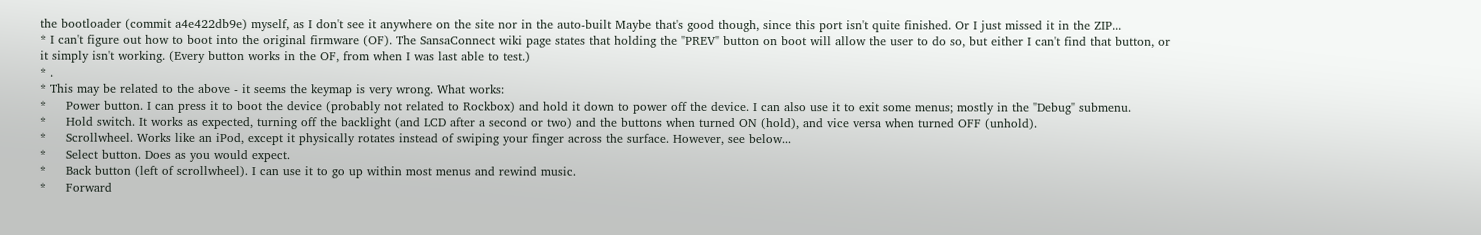the bootloader (commit a4e422db9e) myself, as I don't see it anywhere on the site nor in the auto-built Maybe that's good though, since this port isn't quite finished. Or I just missed it in the ZIP...
* I can't figure out how to boot into the original firmware (OF). The SansaConnect wiki page states that holding the "PREV" button on boot will allow the user to do so, but either I can't find that button, or it simply isn't working. (Every button works in the OF, from when I was last able to test.)
* .
* This may be related to the above - it seems the keymap is very wrong. What works:
*     Power button. I can press it to boot the device (probably not related to Rockbox) and hold it down to power off the device. I can also use it to exit some menus; mostly in the "Debug" submenu.
*     Hold switch. It works as expected, turning off the backlight (and LCD after a second or two) and the buttons when turned ON (hold), and vice versa when turned OFF (unhold).
*     Scrollwheel. Works like an iPod, except it physically rotates instead of swiping your finger across the surface. However, see below...
*     Select button. Does as you would expect.
*     Back button (left of scrollwheel). I can use it to go up within most menus and rewind music.
*     Forward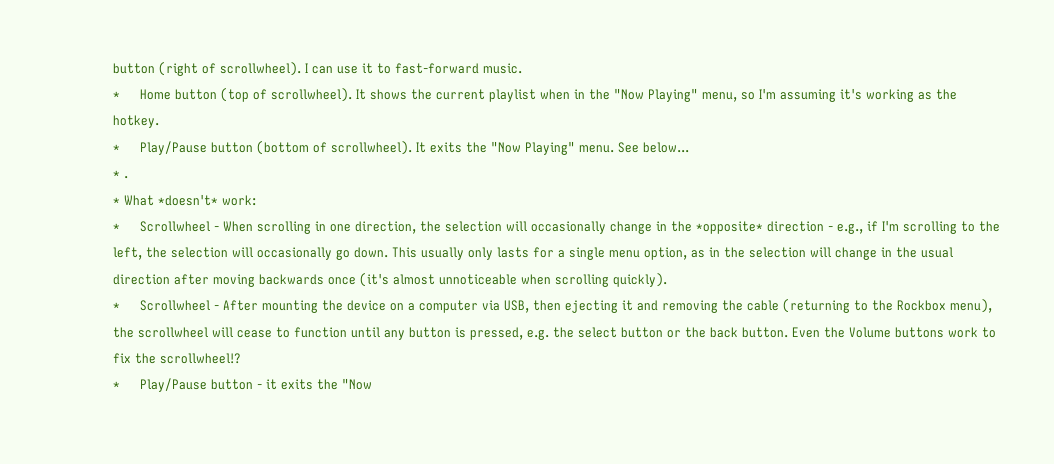button (right of scrollwheel). I can use it to fast-forward music.
*     Home button (top of scrollwheel). It shows the current playlist when in the "Now Playing" menu, so I'm assuming it's working as the hotkey.
*     Play/Pause button (bottom of scrollwheel). It exits the "Now Playing" menu. See below...
* .
* What *doesn't* work:
*     Scrollwheel - When scrolling in one direction, the selection will occasionally change in the *opposite* direction - e.g., if I'm scrolling to the left, the selection will occasionally go down. This usually only lasts for a single menu option, as in the selection will change in the usual direction after moving backwards once (it's almost unnoticeable when scrolling quickly).
*     Scrollwheel - After mounting the device on a computer via USB, then ejecting it and removing the cable (returning to the Rockbox menu), the scrollwheel will cease to function until any button is pressed, e.g. the select button or the back button. Even the Volume buttons work to fix the scrollwheel!?
*     Play/Pause button - it exits the "Now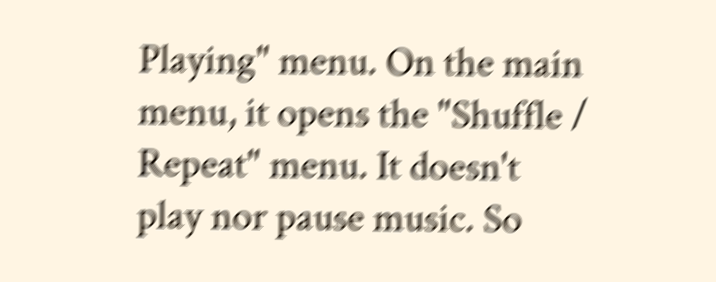Playing" menu. On the main menu, it opens the "Shuffle / Repeat" menu. It doesn't play nor pause music. So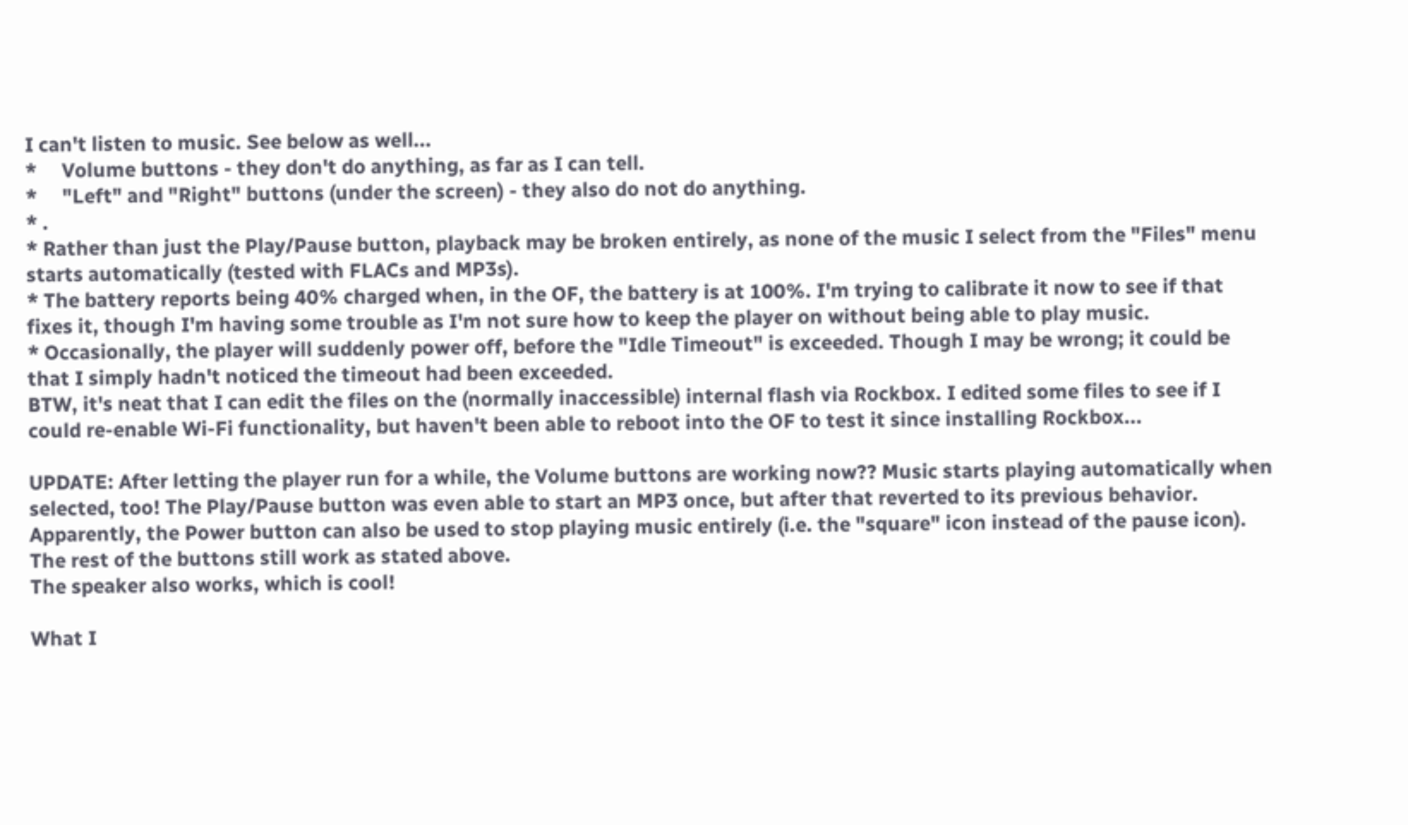I can't listen to music. See below as well...
*     Volume buttons - they don't do anything, as far as I can tell.
*     "Left" and "Right" buttons (under the screen) - they also do not do anything.
* .
* Rather than just the Play/Pause button, playback may be broken entirely, as none of the music I select from the "Files" menu starts automatically (tested with FLACs and MP3s).
* The battery reports being 40% charged when, in the OF, the battery is at 100%. I'm trying to calibrate it now to see if that fixes it, though I'm having some trouble as I'm not sure how to keep the player on without being able to play music.
* Occasionally, the player will suddenly power off, before the "Idle Timeout" is exceeded. Though I may be wrong; it could be that I simply hadn't noticed the timeout had been exceeded.
BTW, it's neat that I can edit the files on the (normally inaccessible) internal flash via Rockbox. I edited some files to see if I could re-enable Wi-Fi functionality, but haven't been able to reboot into the OF to test it since installing Rockbox...

UPDATE: After letting the player run for a while, the Volume buttons are working now?? Music starts playing automatically when selected, too! The Play/Pause button was even able to start an MP3 once, but after that reverted to its previous behavior. Apparently, the Power button can also be used to stop playing music entirely (i.e. the "square" icon instead of the pause icon). The rest of the buttons still work as stated above.
The speaker also works, which is cool!

What I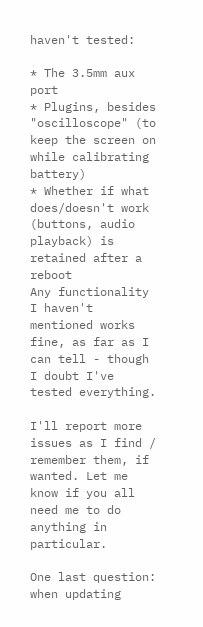haven't tested:

* The 3.5mm aux port
* Plugins, besides "oscilloscope" (to keep the screen on while calibrating battery)
* Whether if what does/doesn't work (buttons, audio playback) is retained after a reboot
Any functionality I haven't mentioned works fine, as far as I can tell - though I doubt I've tested everything.

I'll report more issues as I find / remember them, if wanted. Let me know if you all need me to do anything in particular.

One last question: when updating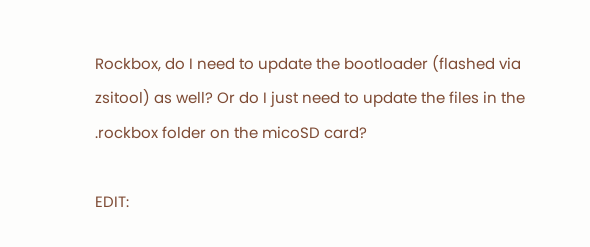Rockbox, do I need to update the bootloader (flashed via zsitool) as well? Or do I just need to update the files in the .rockbox folder on the micoSD card?

EDIT: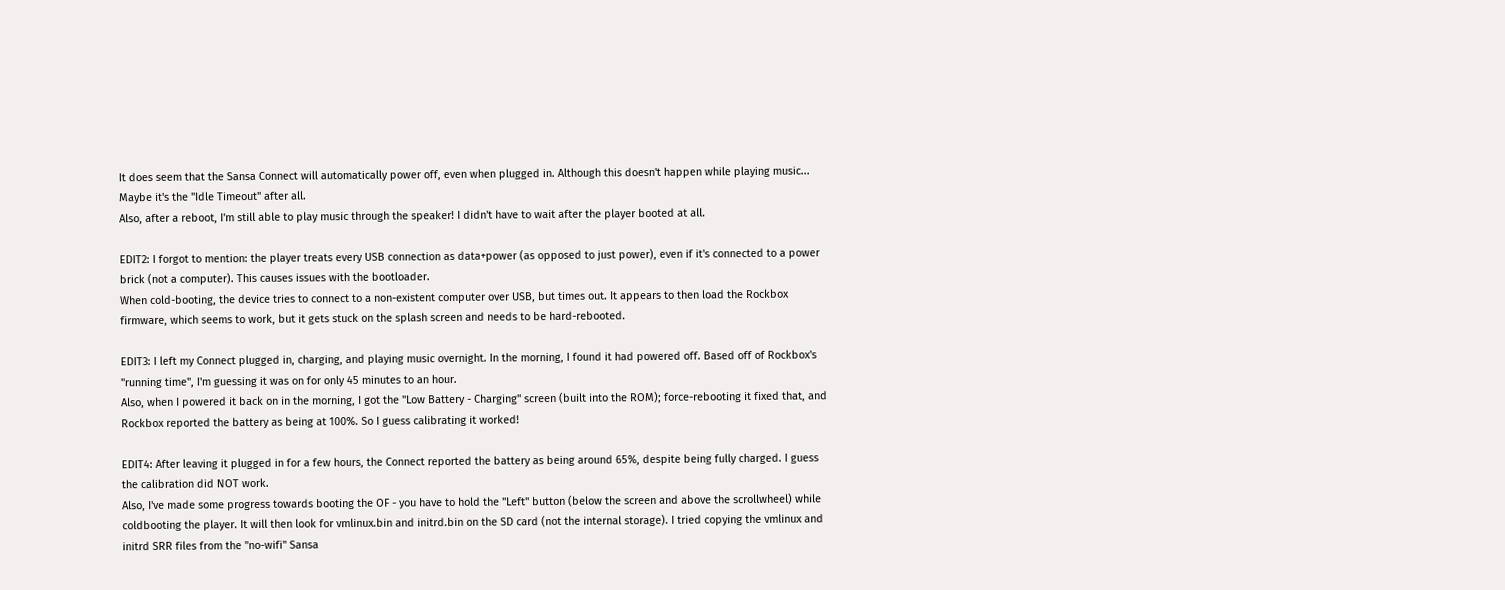It does seem that the Sansa Connect will automatically power off, even when plugged in. Although this doesn't happen while playing music... Maybe it's the "Idle Timeout" after all.
Also, after a reboot, I'm still able to play music through the speaker! I didn't have to wait after the player booted at all.

EDIT2: I forgot to mention: the player treats every USB connection as data+power (as opposed to just power), even if it's connected to a power brick (not a computer). This causes issues with the bootloader.
When cold-booting, the device tries to connect to a non-existent computer over USB, but times out. It appears to then load the Rockbox firmware, which seems to work, but it gets stuck on the splash screen and needs to be hard-rebooted.

EDIT3: I left my Connect plugged in, charging, and playing music overnight. In the morning, I found it had powered off. Based off of Rockbox's "running time", I'm guessing it was on for only 45 minutes to an hour.
Also, when I powered it back on in the morning, I got the "Low Battery - Charging" screen (built into the ROM); force-rebooting it fixed that, and Rockbox reported the battery as being at 100%. So I guess calibrating it worked!

EDIT4: After leaving it plugged in for a few hours, the Connect reported the battery as being around 65%, despite being fully charged. I guess the calibration did NOT work.
Also, I've made some progress towards booting the OF - you have to hold the "Left" button (below the screen and above the scrollwheel) while coldbooting the player. It will then look for vmlinux.bin and initrd.bin on the SD card (not the internal storage). I tried copying the vmlinux and initrd SRR files from the "no-wifi" Sansa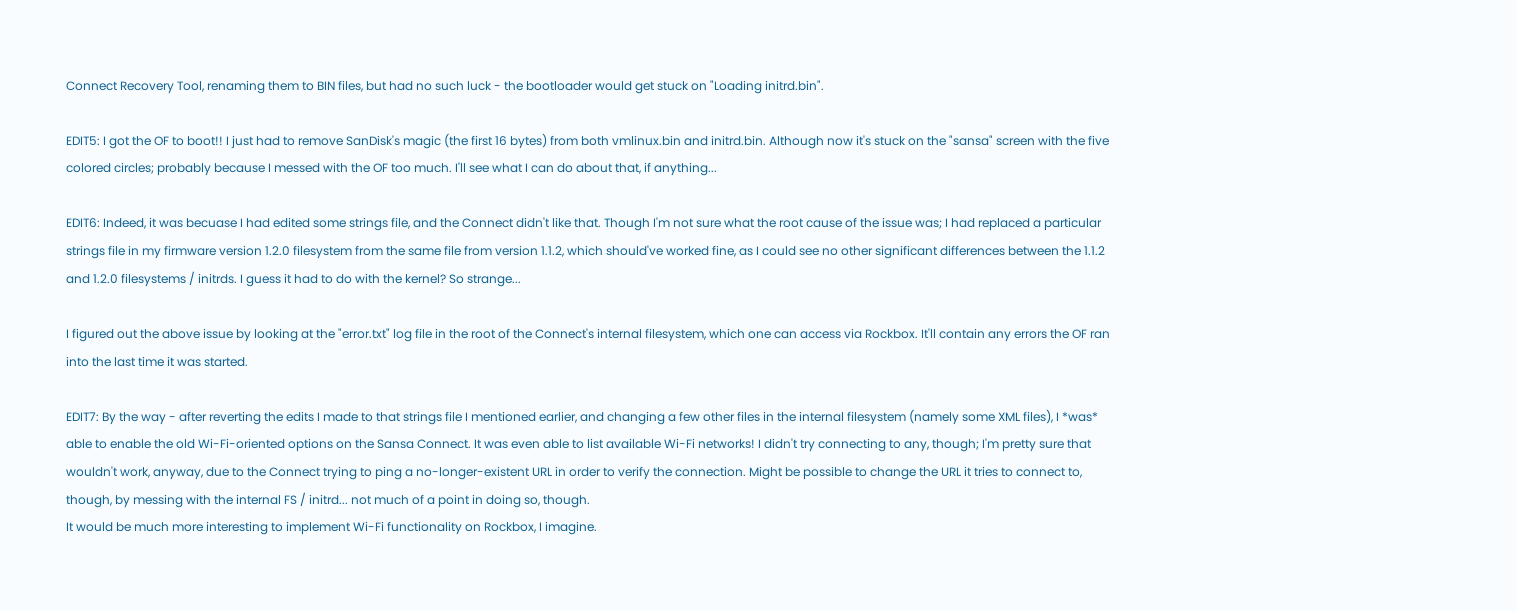Connect Recovery Tool, renaming them to BIN files, but had no such luck - the bootloader would get stuck on "Loading initrd.bin".

EDIT5: I got the OF to boot!! I just had to remove SanDisk's magic (the first 16 bytes) from both vmlinux.bin and initrd.bin. Although now it's stuck on the "sansa" screen with the five colored circles; probably because I messed with the OF too much. I'll see what I can do about that, if anything...

EDIT6: Indeed, it was becuase I had edited some strings file, and the Connect didn't like that. Though I'm not sure what the root cause of the issue was; I had replaced a particular strings file in my firmware version 1.2.0 filesystem from the same file from version 1.1.2, which should've worked fine, as I could see no other significant differences between the 1.1.2 and 1.2.0 filesystems / initrds. I guess it had to do with the kernel? So strange...

I figured out the above issue by looking at the "error.txt" log file in the root of the Connect's internal filesystem, which one can access via Rockbox. It'll contain any errors the OF ran into the last time it was started.

EDIT7: By the way - after reverting the edits I made to that strings file I mentioned earlier, and changing a few other files in the internal filesystem (namely some XML files), I *was* able to enable the old Wi-Fi-oriented options on the Sansa Connect. It was even able to list available Wi-Fi networks! I didn't try connecting to any, though; I'm pretty sure that wouldn't work, anyway, due to the Connect trying to ping a no-longer-existent URL in order to verify the connection. Might be possible to change the URL it tries to connect to, though, by messing with the internal FS / initrd... not much of a point in doing so, though.
It would be much more interesting to implement Wi-Fi functionality on Rockbox, I imagine.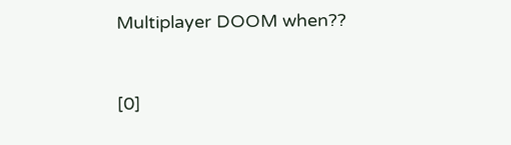Multiplayer DOOM when??


[0]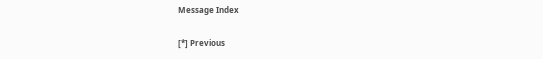Message Index

[*] Previous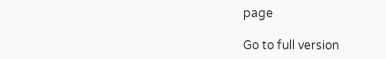page

Go to full version